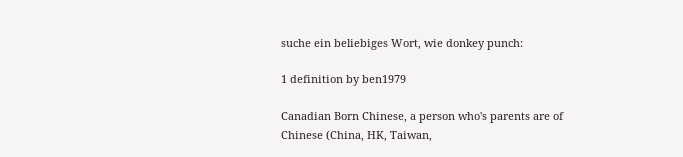suche ein beliebiges Wort, wie donkey punch:

1 definition by ben1979

Canadian Born Chinese, a person who's parents are of Chinese (China, HK, Taiwan,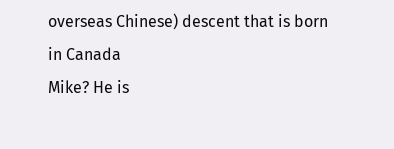overseas Chinese) descent that is born in Canada
Mike? He is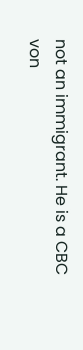not an immigrant. He is a CBC
von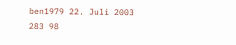ben1979 22. Juli 2003
283 98